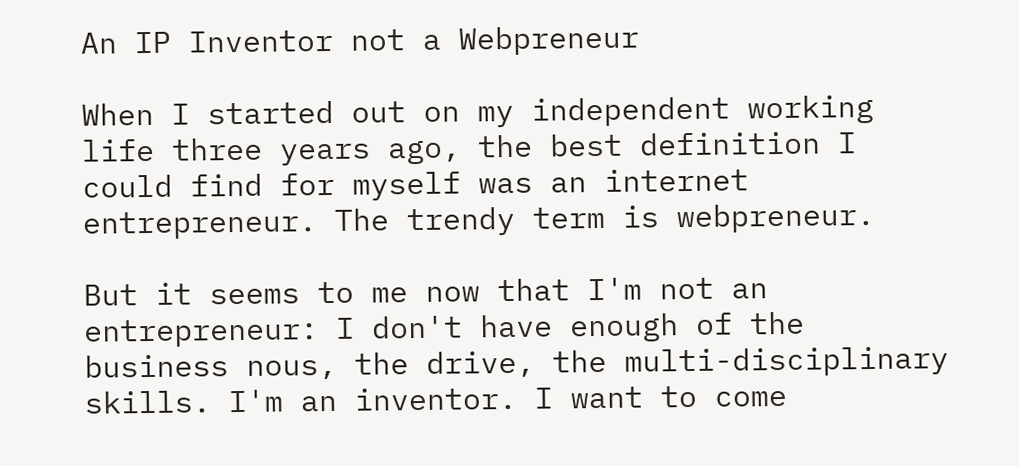An IP Inventor not a Webpreneur

When I started out on my independent working life three years ago, the best definition I could find for myself was an internet entrepreneur. The trendy term is webpreneur.

But it seems to me now that I'm not an entrepreneur: I don't have enough of the business nous, the drive, the multi-disciplinary skills. I'm an inventor. I want to come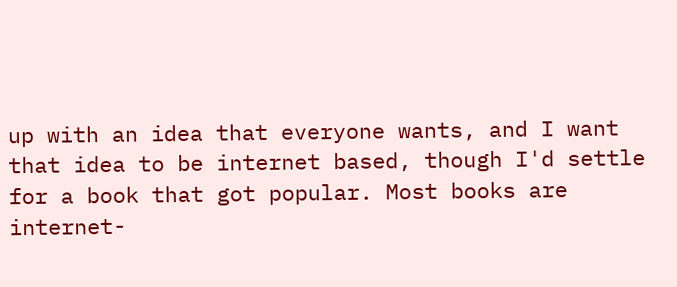up with an idea that everyone wants, and I want that idea to be internet based, though I'd settle for a book that got popular. Most books are internet-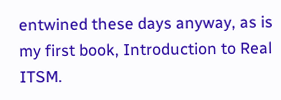entwined these days anyway, as is my first book, Introduction to Real ITSM.